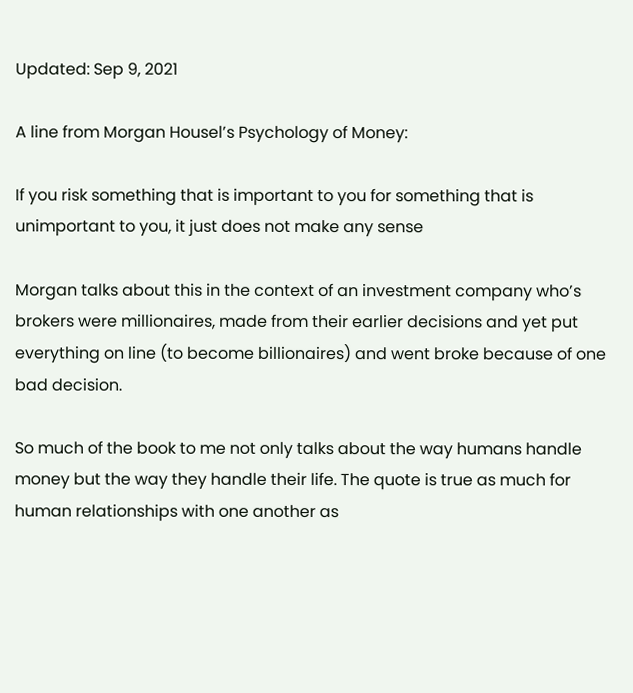Updated: Sep 9, 2021

A line from Morgan Housel’s Psychology of Money:

If you risk something that is important to you for something that is unimportant to you, it just does not make any sense

Morgan talks about this in the context of an investment company who’s brokers were millionaires, made from their earlier decisions and yet put everything on line (to become billionaires) and went broke because of one bad decision.

So much of the book to me not only talks about the way humans handle money but the way they handle their life. The quote is true as much for human relationships with one another as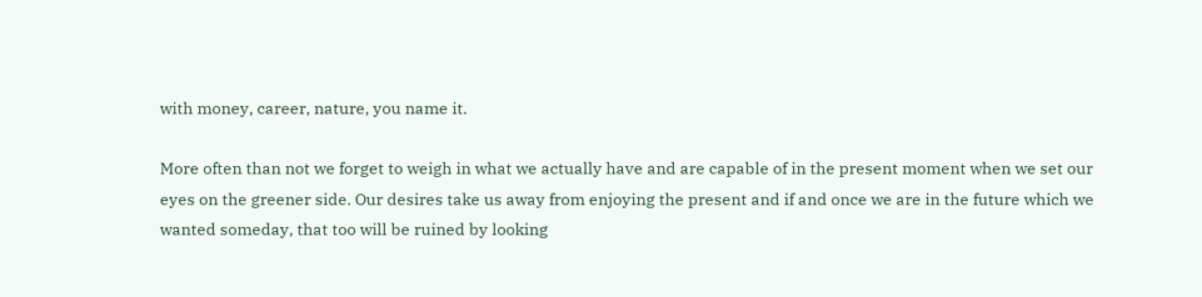with money, career, nature, you name it.

More often than not we forget to weigh in what we actually have and are capable of in the present moment when we set our eyes on the greener side. Our desires take us away from enjoying the present and if and once we are in the future which we wanted someday, that too will be ruined by looking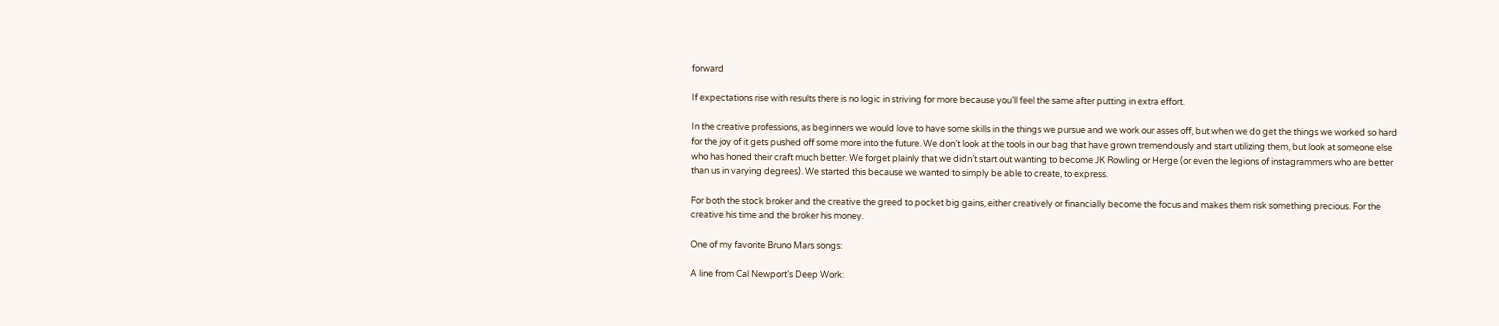forward

If expectations rise with results there is no logic in striving for more because you’ll feel the same after putting in extra effort.

In the creative professions, as beginners we would love to have some skills in the things we pursue and we work our asses off, but when we do get the things we worked so hard for the joy of it gets pushed off some more into the future. We don’t look at the tools in our bag that have grown tremendously and start utilizing them, but look at someone else who has honed their craft much better. We forget plainly that we didn’t start out wanting to become JK Rowling or Herge (or even the legions of instagrammers who are better than us in varying degrees). We started this because we wanted to simply be able to create, to express.

For both the stock broker and the creative the greed to pocket big gains, either creatively or financially become the focus and makes them risk something precious. For the creative his time and the broker his money.

One of my favorite Bruno Mars songs:

A line from Cal Newport’s Deep Work: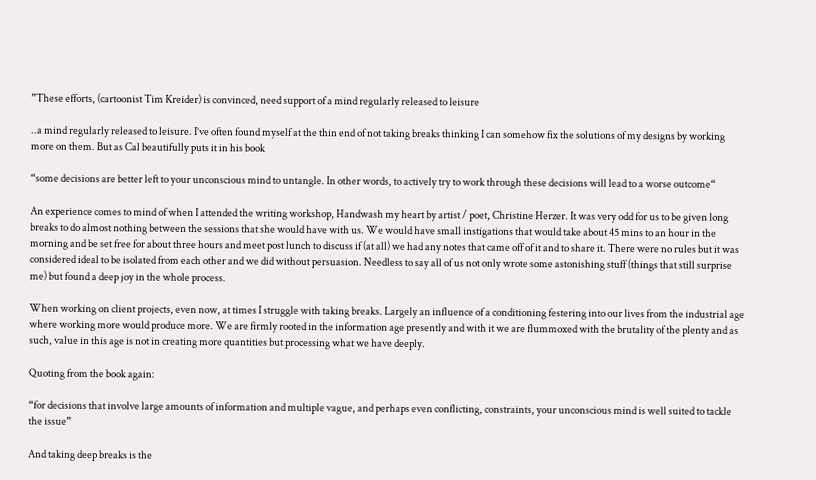”These efforts, (cartoonist Tim Kreider) is convinced, need support of a mind regularly released to leisure

..a mind regularly released to leisure. I’ve often found myself at the thin end of not taking breaks thinking I can somehow fix the solutions of my designs by working more on them. But as Cal beautifully puts it in his book

“some decisions are better left to your unconscious mind to untangle. In other words, to actively try to work through these decisions will lead to a worse outcome“

An experience comes to mind of when I attended the writing workshop, Handwash my heart by artist / poet, Christine Herzer. It was very odd for us to be given long breaks to do almost nothing between the sessions that she would have with us. We would have small instigations that would take about 45 mins to an hour in the morning and be set free for about three hours and meet post lunch to discuss if (at all) we had any notes that came off of it and to share it. There were no rules but it was considered ideal to be isolated from each other and we did without persuasion. Needless to say all of us not only wrote some astonishing stuff (things that still surprise me) but found a deep joy in the whole process.

When working on client projects, even now, at times I struggle with taking breaks. Largely an influence of a conditioning festering into our lives from the industrial age where working more would produce more. We are firmly rooted in the information age presently and with it we are flummoxed with the brutality of the plenty and as such, value in this age is not in creating more quantities but processing what we have deeply.

Quoting from the book again:

“for decisions that involve large amounts of information and multiple vague, and perhaps even conflicting, constraints, your unconscious mind is well suited to tackle the issue”

And taking deep breaks is the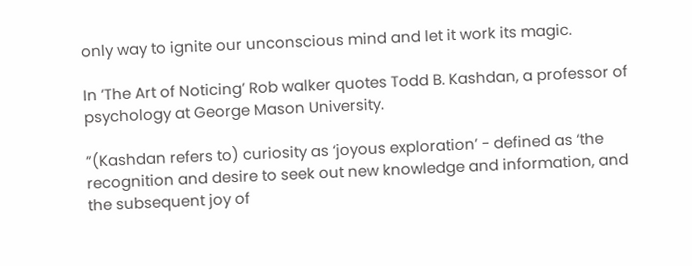only way to ignite our unconscious mind and let it work its magic.

In ’The Art of Noticing’ Rob walker quotes Todd B. Kashdan, a professor of psychology at George Mason University.

”(Kashdan refers to) curiosity as ‘joyous exploration’ - defined as ‘the recognition and desire to seek out new knowledge and information, and the subsequent joy of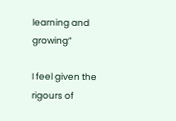learning and growing”

I feel given the rigours of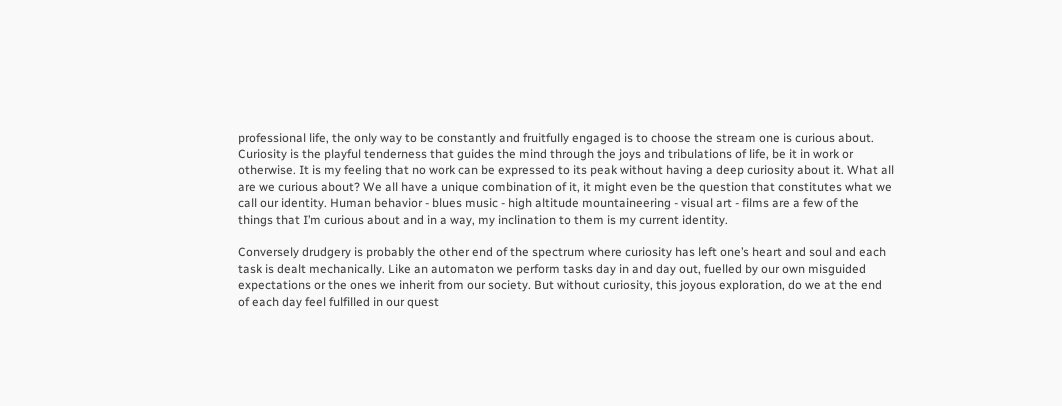professional life, the only way to be constantly and fruitfully engaged is to choose the stream one is curious about. Curiosity is the playful tenderness that guides the mind through the joys and tribulations of life, be it in work or otherwise. It is my feeling that no work can be expressed to its peak without having a deep curiosity about it. What all are we curious about? We all have a unique combination of it, it might even be the question that constitutes what we call our identity. Human behavior - blues music - high altitude mountaineering - visual art - films are a few of the things that I’m curious about and in a way, my inclination to them is my current identity.

Conversely drudgery is probably the other end of the spectrum where curiosity has left one’s heart and soul and each task is dealt mechanically. Like an automaton we perform tasks day in and day out, fuelled by our own misguided expectations or the ones we inherit from our society. But without curiosity, this joyous exploration, do we at the end of each day feel fulfilled in our quest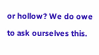or hollow? We do owe to ask ourselves this.